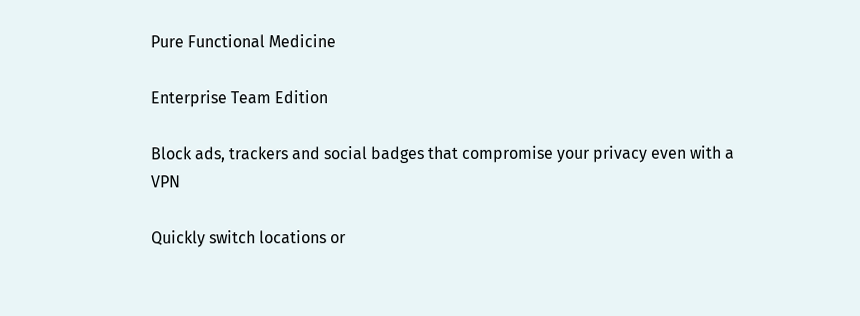Pure Functional Medicine

Enterprise Team Edition

Block ads, trackers and social badges that compromise your privacy even with a VPN

Quickly switch locations or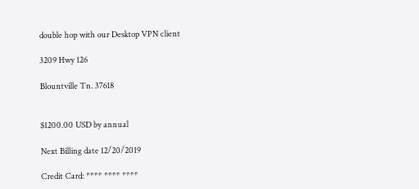double hop with our Desktop VPN client

3209 Hwy 126

Blountville Tn. 37618


$1200.00 USD by annual

Next Billing date 12/20/2019

Credit Card: **** **** ****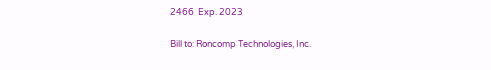2466  Exp. 2023

Bill to: Roncomp Technologies, Inc.